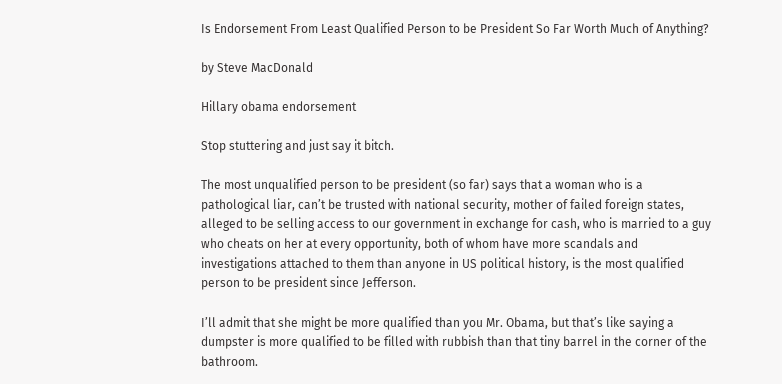Is Endorsement From Least Qualified Person to be President So Far Worth Much of Anything?

by Steve MacDonald

Hillary obama endorsement

Stop stuttering and just say it bitch.

The most unqualified person to be president (so far) says that a woman who is a pathological liar, can’t be trusted with national security, mother of failed foreign states, alleged to be selling access to our government in exchange for cash, who is married to a guy who cheats on her at every opportunity, both of whom have more scandals and investigations attached to them than anyone in US political history, is the most qualified person to be president since Jefferson.

I’ll admit that she might be more qualified than you Mr. Obama, but that’s like saying a dumpster is more qualified to be filled with rubbish than that tiny barrel in the corner of the bathroom.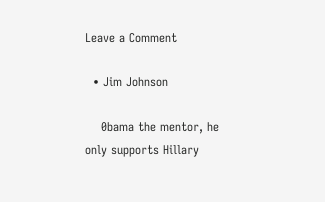Leave a Comment

  • Jim Johnson

    0bama the mentor, he only supports Hillary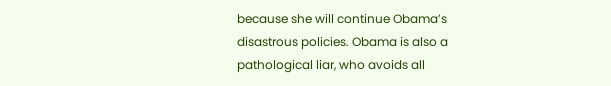because she will continue Obama’s disastrous policies. Obama is also a pathological liar, who avoids all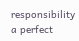responsibility a perfect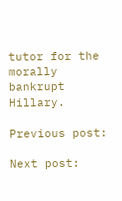tutor for the morally bankrupt Hillary.

Previous post:

Next post: